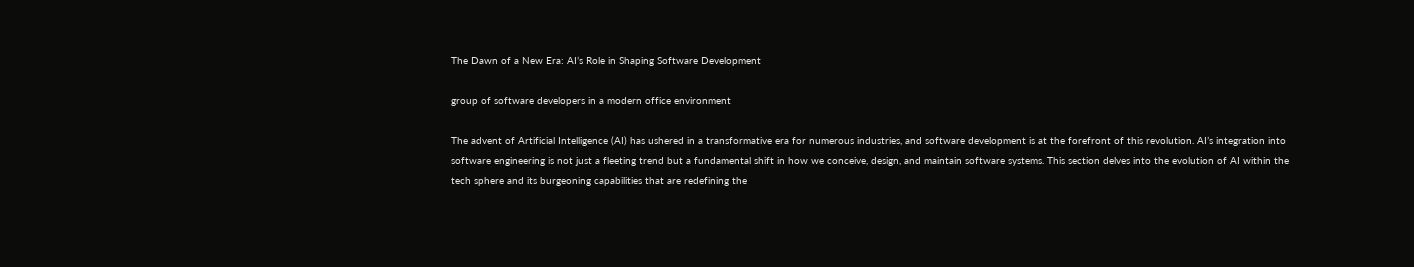The Dawn of a New Era: AI’s Role in Shaping Software Development

group of software developers in a modern office environment

The advent of Artificial Intelligence (AI) has ushered in a transformative era for numerous industries, and software development is at the forefront of this revolution. AI’s integration into software engineering is not just a fleeting trend but a fundamental shift in how we conceive, design, and maintain software systems. This section delves into the evolution of AI within the tech sphere and its burgeoning capabilities that are redefining the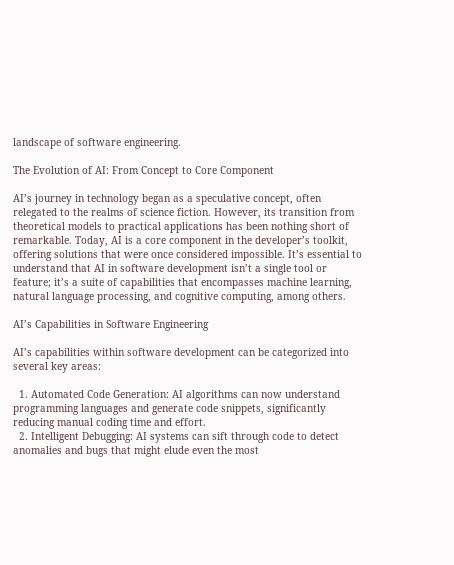landscape of software engineering.

The Evolution of AI: From Concept to Core Component

AI’s journey in technology began as a speculative concept, often relegated to the realms of science fiction. However, its transition from theoretical models to practical applications has been nothing short of remarkable. Today, AI is a core component in the developer’s toolkit, offering solutions that were once considered impossible. It’s essential to understand that AI in software development isn’t a single tool or feature; it’s a suite of capabilities that encompasses machine learning, natural language processing, and cognitive computing, among others.

AI’s Capabilities in Software Engineering

AI’s capabilities within software development can be categorized into several key areas:

  1. Automated Code Generation: AI algorithms can now understand programming languages and generate code snippets, significantly reducing manual coding time and effort.
  2. Intelligent Debugging: AI systems can sift through code to detect anomalies and bugs that might elude even the most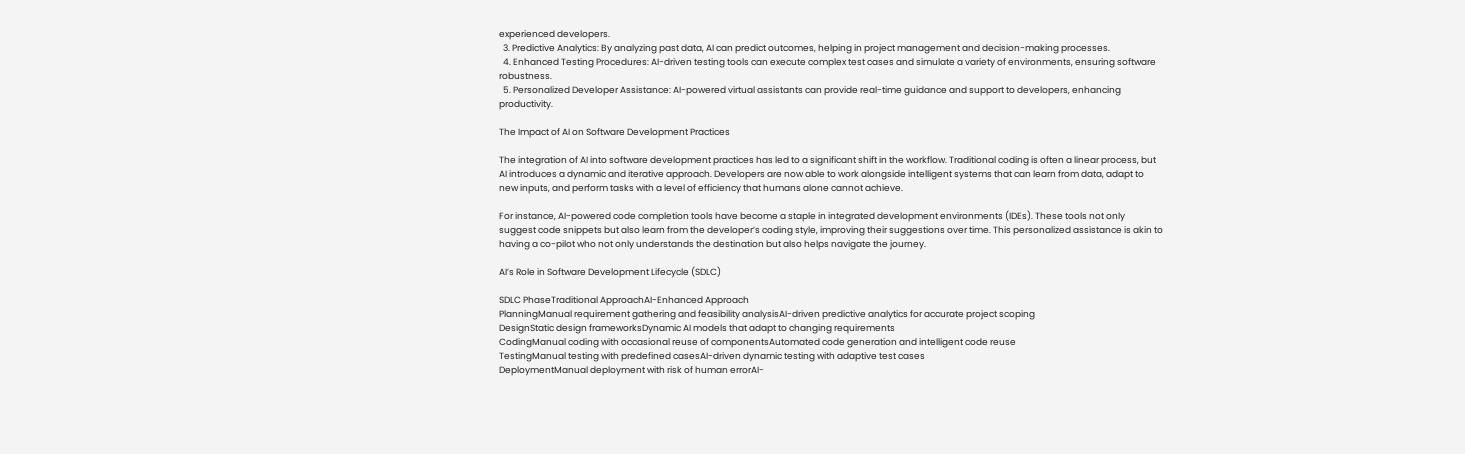experienced developers.
  3. Predictive Analytics: By analyzing past data, AI can predict outcomes, helping in project management and decision-making processes.
  4. Enhanced Testing Procedures: AI-driven testing tools can execute complex test cases and simulate a variety of environments, ensuring software robustness.
  5. Personalized Developer Assistance: AI-powered virtual assistants can provide real-time guidance and support to developers, enhancing productivity.

The Impact of AI on Software Development Practices

The integration of AI into software development practices has led to a significant shift in the workflow. Traditional coding is often a linear process, but AI introduces a dynamic and iterative approach. Developers are now able to work alongside intelligent systems that can learn from data, adapt to new inputs, and perform tasks with a level of efficiency that humans alone cannot achieve.

For instance, AI-powered code completion tools have become a staple in integrated development environments (IDEs). These tools not only suggest code snippets but also learn from the developer’s coding style, improving their suggestions over time. This personalized assistance is akin to having a co-pilot who not only understands the destination but also helps navigate the journey.

AI’s Role in Software Development Lifecycle (SDLC)

SDLC PhaseTraditional ApproachAI-Enhanced Approach
PlanningManual requirement gathering and feasibility analysisAI-driven predictive analytics for accurate project scoping
DesignStatic design frameworksDynamic AI models that adapt to changing requirements
CodingManual coding with occasional reuse of componentsAutomated code generation and intelligent code reuse
TestingManual testing with predefined casesAI-driven dynamic testing with adaptive test cases
DeploymentManual deployment with risk of human errorAI-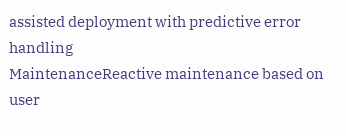assisted deployment with predictive error handling
MaintenanceReactive maintenance based on user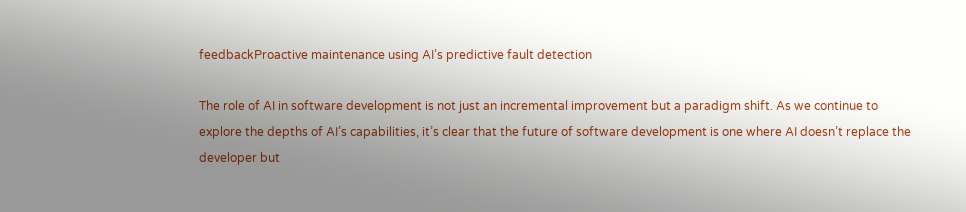feedbackProactive maintenance using AI’s predictive fault detection

The role of AI in software development is not just an incremental improvement but a paradigm shift. As we continue to explore the depths of AI’s capabilities, it’s clear that the future of software development is one where AI doesn’t replace the developer but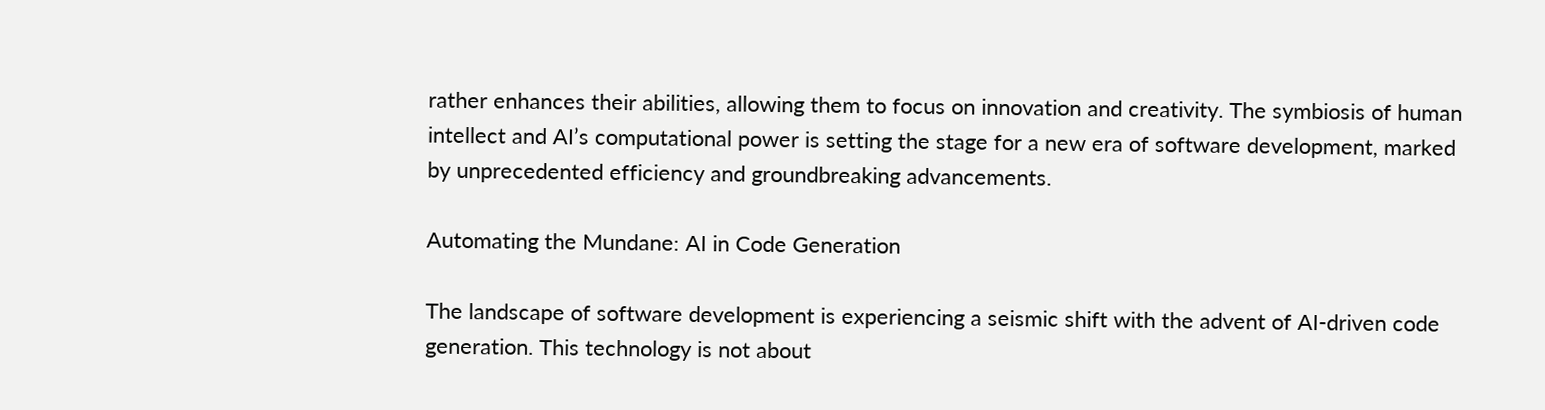rather enhances their abilities, allowing them to focus on innovation and creativity. The symbiosis of human intellect and AI’s computational power is setting the stage for a new era of software development, marked by unprecedented efficiency and groundbreaking advancements.

Automating the Mundane: AI in Code Generation

The landscape of software development is experiencing a seismic shift with the advent of AI-driven code generation. This technology is not about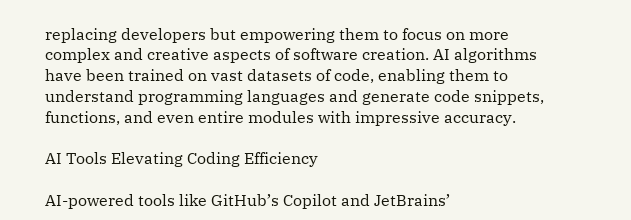replacing developers but empowering them to focus on more complex and creative aspects of software creation. AI algorithms have been trained on vast datasets of code, enabling them to understand programming languages and generate code snippets, functions, and even entire modules with impressive accuracy.

AI Tools Elevating Coding Efficiency

AI-powered tools like GitHub’s Copilot and JetBrains’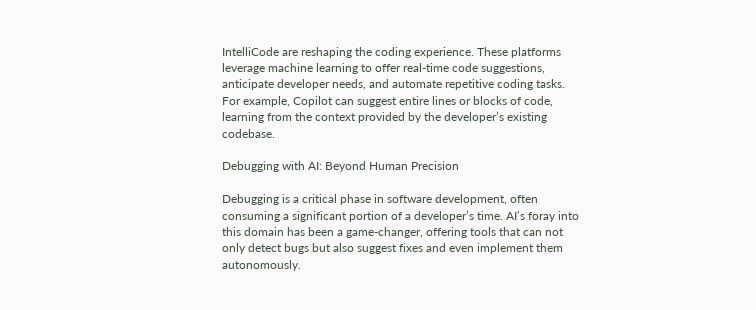IntelliCode are reshaping the coding experience. These platforms leverage machine learning to offer real-time code suggestions, anticipate developer needs, and automate repetitive coding tasks. For example, Copilot can suggest entire lines or blocks of code, learning from the context provided by the developer’s existing codebase.

Debugging with AI: Beyond Human Precision

Debugging is a critical phase in software development, often consuming a significant portion of a developer’s time. AI’s foray into this domain has been a game-changer, offering tools that can not only detect bugs but also suggest fixes and even implement them autonomously.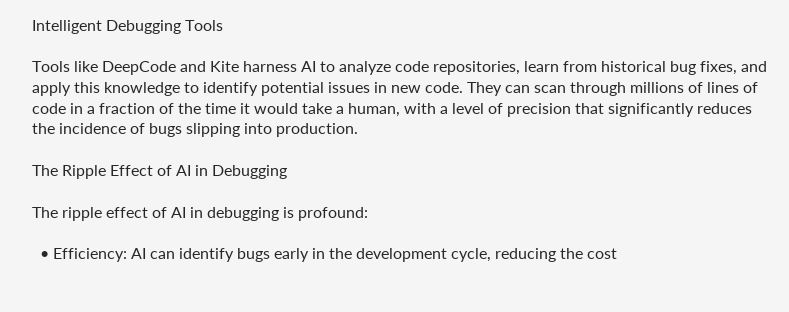Intelligent Debugging Tools

Tools like DeepCode and Kite harness AI to analyze code repositories, learn from historical bug fixes, and apply this knowledge to identify potential issues in new code. They can scan through millions of lines of code in a fraction of the time it would take a human, with a level of precision that significantly reduces the incidence of bugs slipping into production.

The Ripple Effect of AI in Debugging

The ripple effect of AI in debugging is profound:

  • Efficiency: AI can identify bugs early in the development cycle, reducing the cost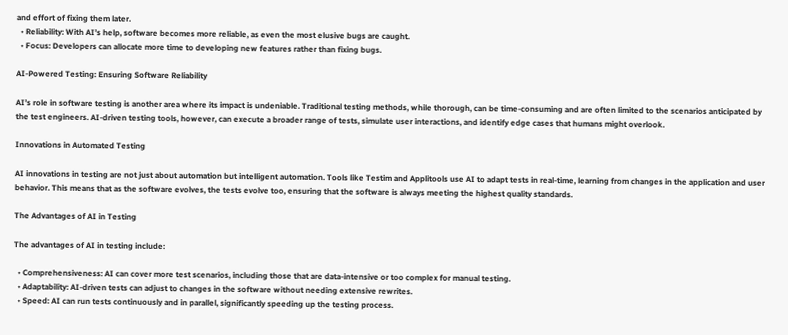and effort of fixing them later.
  • Reliability: With AI’s help, software becomes more reliable, as even the most elusive bugs are caught.
  • Focus: Developers can allocate more time to developing new features rather than fixing bugs.

AI-Powered Testing: Ensuring Software Reliability

AI’s role in software testing is another area where its impact is undeniable. Traditional testing methods, while thorough, can be time-consuming and are often limited to the scenarios anticipated by the test engineers. AI-driven testing tools, however, can execute a broader range of tests, simulate user interactions, and identify edge cases that humans might overlook.

Innovations in Automated Testing

AI innovations in testing are not just about automation but intelligent automation. Tools like Testim and Applitools use AI to adapt tests in real-time, learning from changes in the application and user behavior. This means that as the software evolves, the tests evolve too, ensuring that the software is always meeting the highest quality standards.

The Advantages of AI in Testing

The advantages of AI in testing include:

  • Comprehensiveness: AI can cover more test scenarios, including those that are data-intensive or too complex for manual testing.
  • Adaptability: AI-driven tests can adjust to changes in the software without needing extensive rewrites.
  • Speed: AI can run tests continuously and in parallel, significantly speeding up the testing process.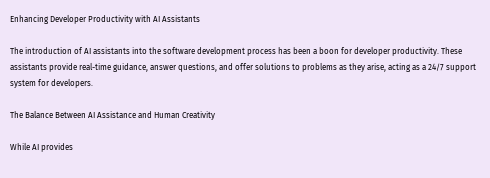Enhancing Developer Productivity with AI Assistants

The introduction of AI assistants into the software development process has been a boon for developer productivity. These assistants provide real-time guidance, answer questions, and offer solutions to problems as they arise, acting as a 24/7 support system for developers.

The Balance Between AI Assistance and Human Creativity

While AI provides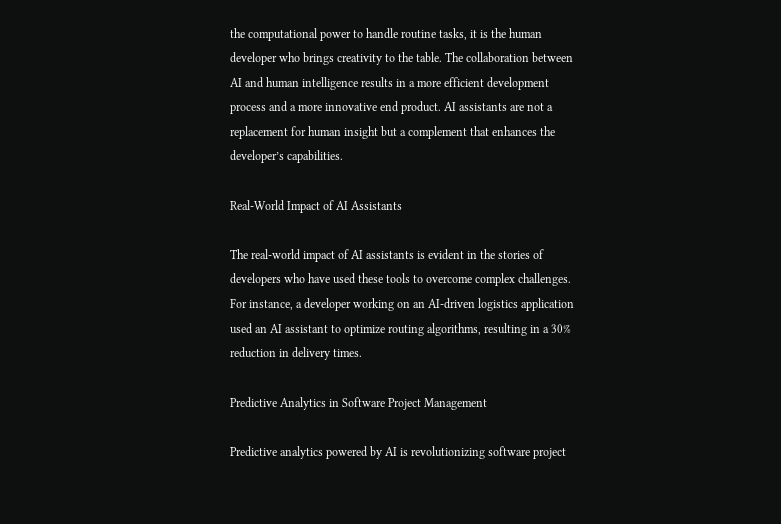the computational power to handle routine tasks, it is the human developer who brings creativity to the table. The collaboration between AI and human intelligence results in a more efficient development process and a more innovative end product. AI assistants are not a replacement for human insight but a complement that enhances the developer’s capabilities.

Real-World Impact of AI Assistants

The real-world impact of AI assistants is evident in the stories of developers who have used these tools to overcome complex challenges. For instance, a developer working on an AI-driven logistics application used an AI assistant to optimize routing algorithms, resulting in a 30% reduction in delivery times.

Predictive Analytics in Software Project Management

Predictive analytics powered by AI is revolutionizing software project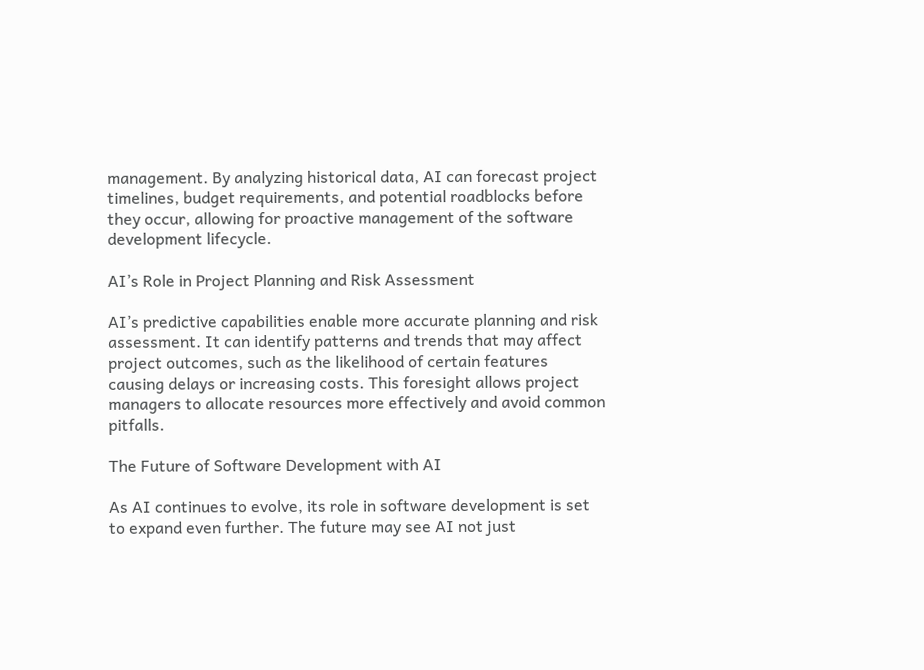management. By analyzing historical data, AI can forecast project timelines, budget requirements, and potential roadblocks before they occur, allowing for proactive management of the software development lifecycle.

AI’s Role in Project Planning and Risk Assessment

AI’s predictive capabilities enable more accurate planning and risk assessment. It can identify patterns and trends that may affect project outcomes, such as the likelihood of certain features causing delays or increasing costs. This foresight allows project managers to allocate resources more effectively and avoid common pitfalls.

The Future of Software Development with AI

As AI continues to evolve, its role in software development is set to expand even further. The future may see AI not just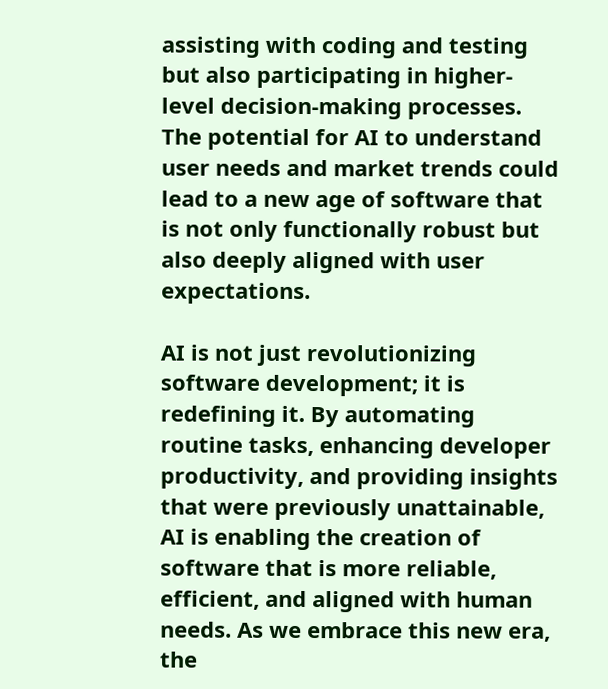assisting with coding and testing but also participating in higher-level decision-making processes. The potential for AI to understand user needs and market trends could lead to a new age of software that is not only functionally robust but also deeply aligned with user expectations.

AI is not just revolutionizing software development; it is redefining it. By automating routine tasks, enhancing developer productivity, and providing insights that were previously unattainable, AI is enabling the creation of software that is more reliable, efficient, and aligned with human needs. As we embrace this new era, the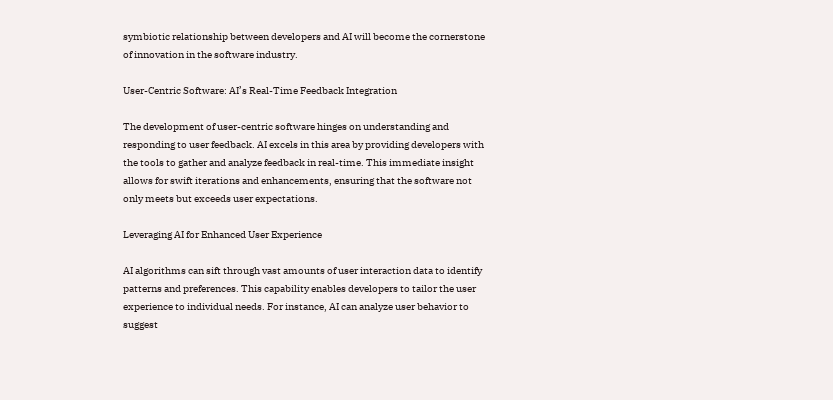symbiotic relationship between developers and AI will become the cornerstone of innovation in the software industry.

User-Centric Software: AI’s Real-Time Feedback Integration

The development of user-centric software hinges on understanding and responding to user feedback. AI excels in this area by providing developers with the tools to gather and analyze feedback in real-time. This immediate insight allows for swift iterations and enhancements, ensuring that the software not only meets but exceeds user expectations.

Leveraging AI for Enhanced User Experience

AI algorithms can sift through vast amounts of user interaction data to identify patterns and preferences. This capability enables developers to tailor the user experience to individual needs. For instance, AI can analyze user behavior to suggest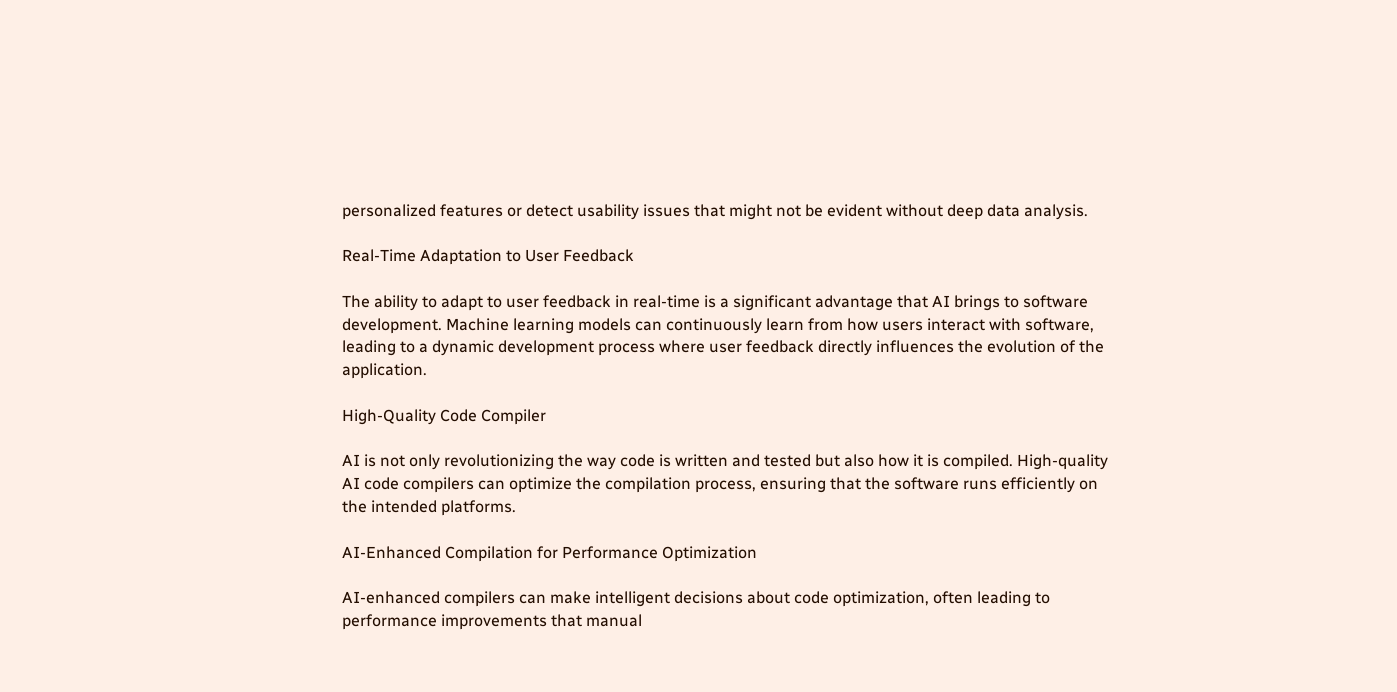personalized features or detect usability issues that might not be evident without deep data analysis.

Real-Time Adaptation to User Feedback

The ability to adapt to user feedback in real-time is a significant advantage that AI brings to software development. Machine learning models can continuously learn from how users interact with software, leading to a dynamic development process where user feedback directly influences the evolution of the application.

High-Quality Code Compiler

AI is not only revolutionizing the way code is written and tested but also how it is compiled. High-quality AI code compilers can optimize the compilation process, ensuring that the software runs efficiently on the intended platforms.

AI-Enhanced Compilation for Performance Optimization

AI-enhanced compilers can make intelligent decisions about code optimization, often leading to performance improvements that manual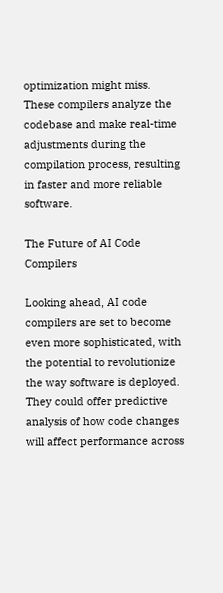optimization might miss. These compilers analyze the codebase and make real-time adjustments during the compilation process, resulting in faster and more reliable software.

The Future of AI Code Compilers

Looking ahead, AI code compilers are set to become even more sophisticated, with the potential to revolutionize the way software is deployed. They could offer predictive analysis of how code changes will affect performance across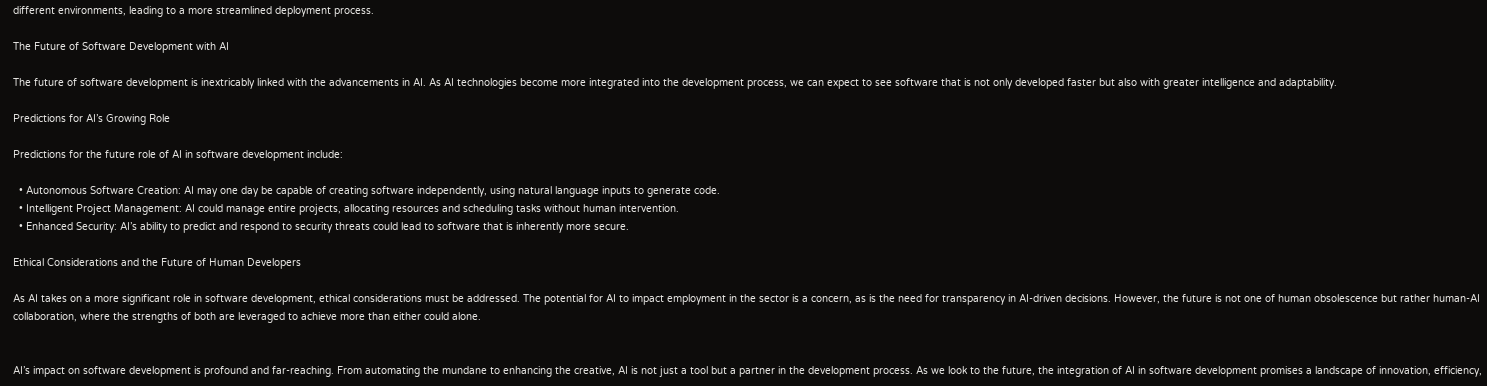different environments, leading to a more streamlined deployment process.

The Future of Software Development with AI

The future of software development is inextricably linked with the advancements in AI. As AI technologies become more integrated into the development process, we can expect to see software that is not only developed faster but also with greater intelligence and adaptability.

Predictions for AI’s Growing Role

Predictions for the future role of AI in software development include:

  • Autonomous Software Creation: AI may one day be capable of creating software independently, using natural language inputs to generate code.
  • Intelligent Project Management: AI could manage entire projects, allocating resources and scheduling tasks without human intervention.
  • Enhanced Security: AI’s ability to predict and respond to security threats could lead to software that is inherently more secure.

Ethical Considerations and the Future of Human Developers

As AI takes on a more significant role in software development, ethical considerations must be addressed. The potential for AI to impact employment in the sector is a concern, as is the need for transparency in AI-driven decisions. However, the future is not one of human obsolescence but rather human-AI collaboration, where the strengths of both are leveraged to achieve more than either could alone.


AI’s impact on software development is profound and far-reaching. From automating the mundane to enhancing the creative, AI is not just a tool but a partner in the development process. As we look to the future, the integration of AI in software development promises a landscape of innovation, efficiency,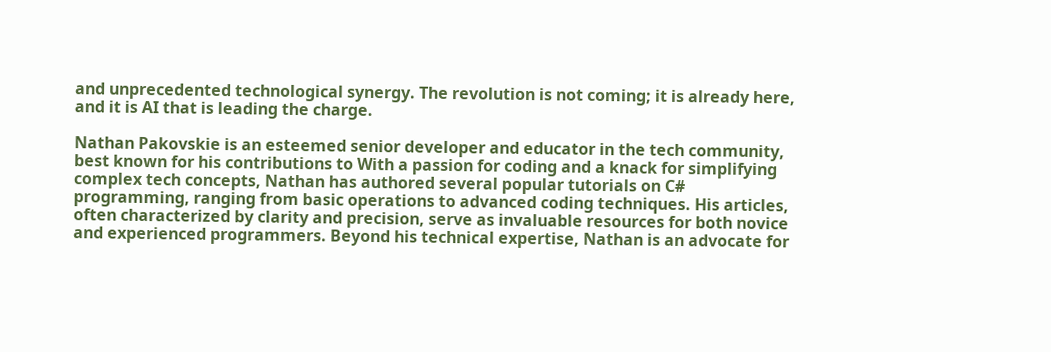and unprecedented technological synergy. The revolution is not coming; it is already here, and it is AI that is leading the charge.

Nathan Pakovskie is an esteemed senior developer and educator in the tech community, best known for his contributions to With a passion for coding and a knack for simplifying complex tech concepts, Nathan has authored several popular tutorials on C# programming, ranging from basic operations to advanced coding techniques. His articles, often characterized by clarity and precision, serve as invaluable resources for both novice and experienced programmers. Beyond his technical expertise, Nathan is an advocate for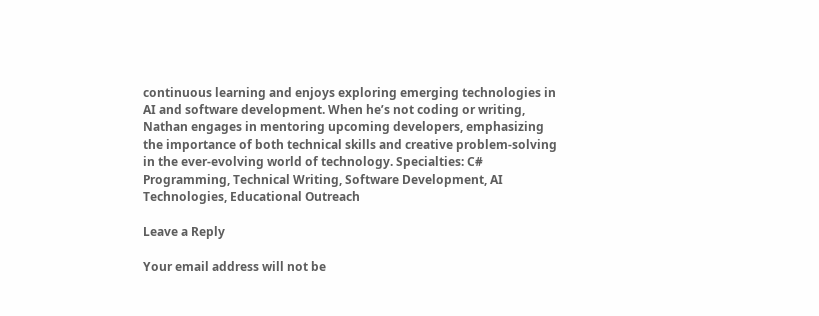continuous learning and enjoys exploring emerging technologies in AI and software development. When he’s not coding or writing, Nathan engages in mentoring upcoming developers, emphasizing the importance of both technical skills and creative problem-solving in the ever-evolving world of technology. Specialties: C# Programming, Technical Writing, Software Development, AI Technologies, Educational Outreach

Leave a Reply

Your email address will not be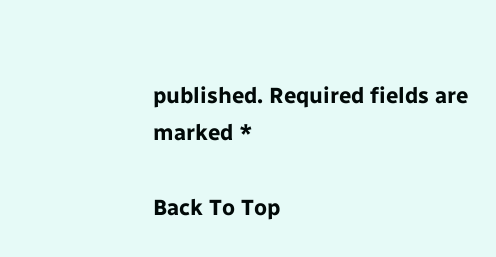published. Required fields are marked *

Back To Top